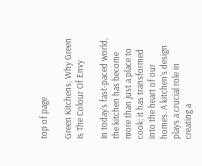top of page

Green Kitchens; Why Green Is The Colour Of Envy

In today's fast-paced world, the kitchen has become more than just a place to cook; it has transformed into the heart of our homes. A kitchen's design plays a crucial role in creating a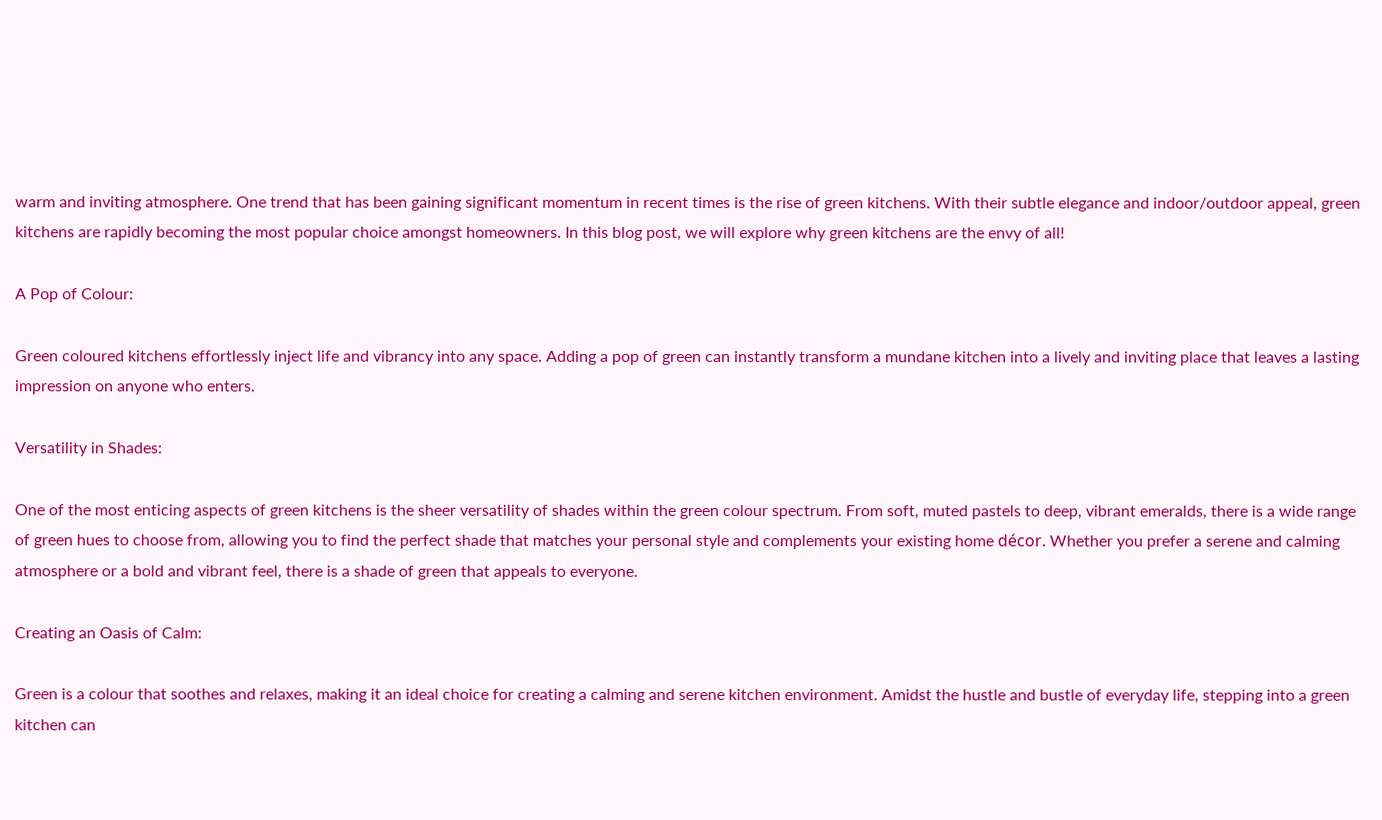warm and inviting atmosphere. One trend that has been gaining significant momentum in recent times is the rise of green kitchens. With their subtle elegance and indoor/outdoor appeal, green kitchens are rapidly becoming the most popular choice amongst homeowners. In this blog post, we will explore why green kitchens are the envy of all!

A Pop of Colour:

Green coloured kitchens effortlessly inject life and vibrancy into any space. Adding a pop of green can instantly transform a mundane kitchen into a lively and inviting place that leaves a lasting impression on anyone who enters.

Versatility in Shades:

One of the most enticing aspects of green kitchens is the sheer versatility of shades within the green colour spectrum. From soft, muted pastels to deep, vibrant emeralds, there is a wide range of green hues to choose from, allowing you to find the perfect shade that matches your personal style and complements your existing home décor. Whether you prefer a serene and calming atmosphere or a bold and vibrant feel, there is a shade of green that appeals to everyone.

Creating an Oasis of Calm:

Green is a colour that soothes and relaxes, making it an ideal choice for creating a calming and serene kitchen environment. Amidst the hustle and bustle of everyday life, stepping into a green kitchen can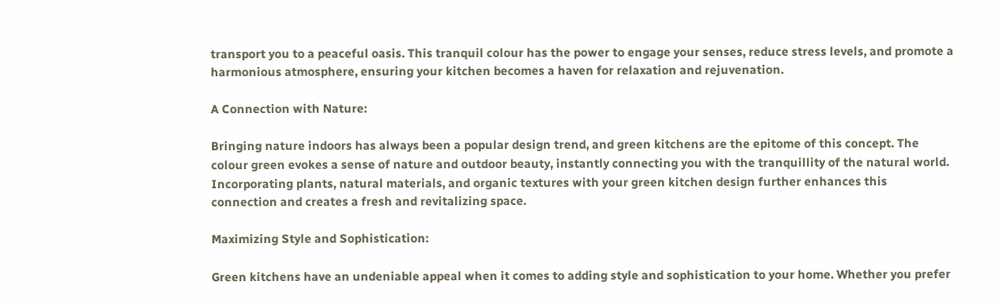transport you to a peaceful oasis. This tranquil colour has the power to engage your senses, reduce stress levels, and promote a harmonious atmosphere, ensuring your kitchen becomes a haven for relaxation and rejuvenation.

A Connection with Nature:

Bringing nature indoors has always been a popular design trend, and green kitchens are the epitome of this concept. The colour green evokes a sense of nature and outdoor beauty, instantly connecting you with the tranquillity of the natural world. Incorporating plants, natural materials, and organic textures with your green kitchen design further enhances this connection and creates a fresh and revitalizing space.

Maximizing Style and Sophistication:

Green kitchens have an undeniable appeal when it comes to adding style and sophistication to your home. Whether you prefer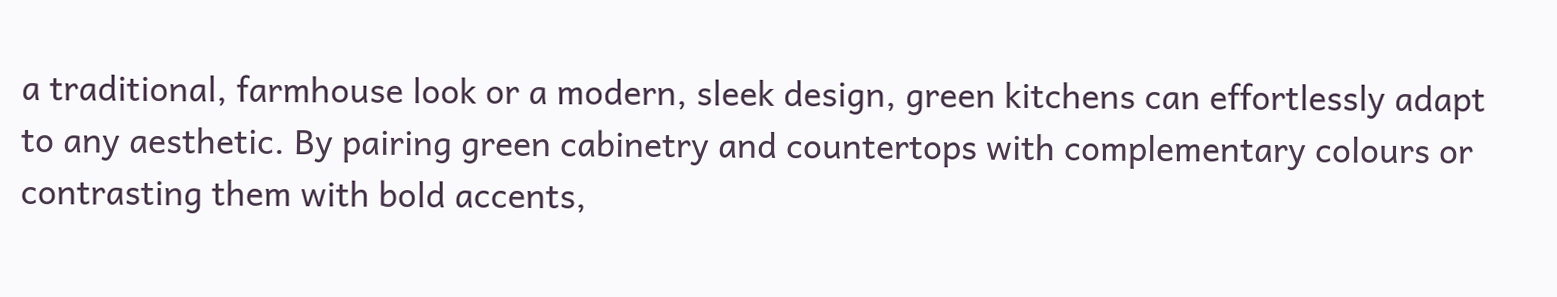a traditional, farmhouse look or a modern, sleek design, green kitchens can effortlessly adapt to any aesthetic. By pairing green cabinetry and countertops with complementary colours or contrasting them with bold accents,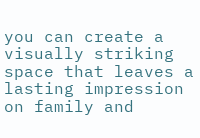you can create a visually striking space that leaves a lasting impression on family and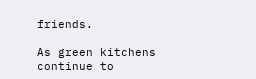friends.

As green kitchens continue to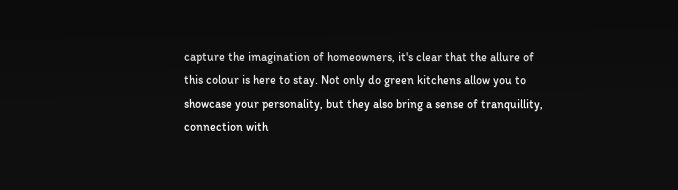capture the imagination of homeowners, it's clear that the allure of this colour is here to stay. Not only do green kitchens allow you to showcase your personality, but they also bring a sense of tranquillity, connection with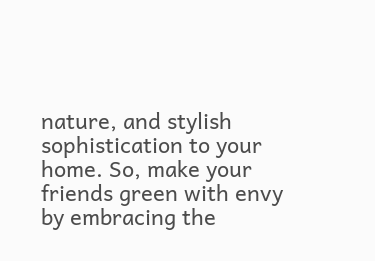nature, and stylish sophistication to your home. So, make your friends green with envy by embracing the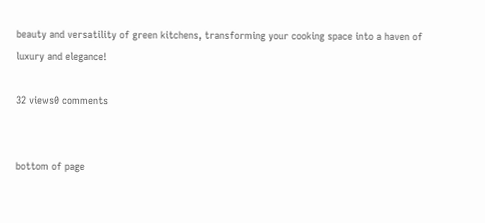beauty and versatility of green kitchens, transforming your cooking space into a haven of luxury and elegance!

32 views0 comments


bottom of page